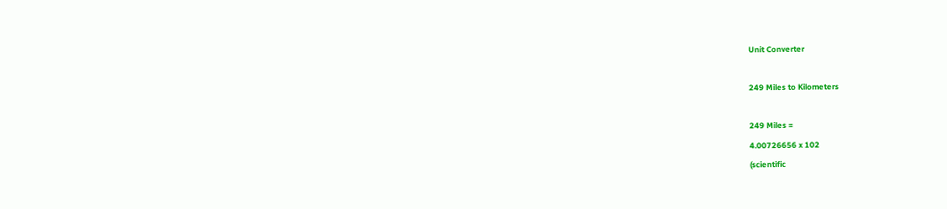Unit Converter

249 Miles to Kilometers

249 Miles =
4.00726656 x 102
(scientific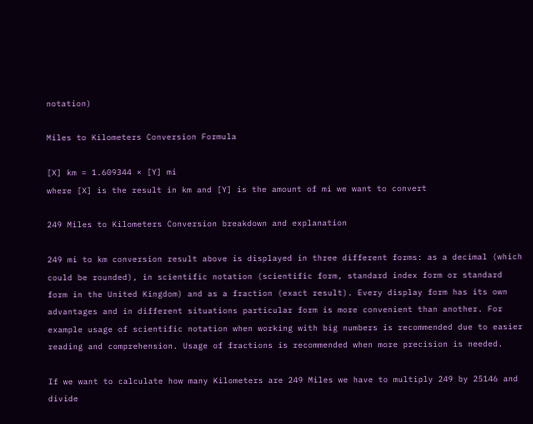notation)

Miles to Kilometers Conversion Formula

[X] km = 1.609344 × [Y] mi
where [X] is the result in km and [Y] is the amount of mi we want to convert

249 Miles to Kilometers Conversion breakdown and explanation

249 mi to km conversion result above is displayed in three different forms: as a decimal (which could be rounded), in scientific notation (scientific form, standard index form or standard form in the United Kingdom) and as a fraction (exact result). Every display form has its own advantages and in different situations particular form is more convenient than another. For example usage of scientific notation when working with big numbers is recommended due to easier reading and comprehension. Usage of fractions is recommended when more precision is needed.

If we want to calculate how many Kilometers are 249 Miles we have to multiply 249 by 25146 and divide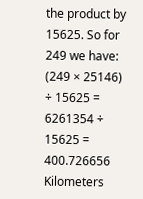the product by 15625. So for 249 we have: (249 × 25146) ÷ 15625 = 6261354 ÷ 15625 = 400.726656 Kilometers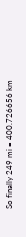So finally 249 mi = 400.726656 km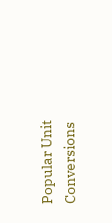Popular Unit Conversions